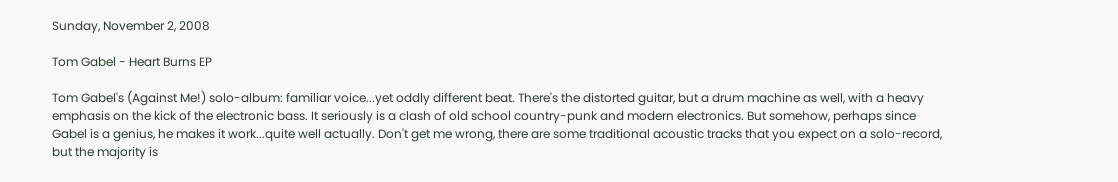Sunday, November 2, 2008

Tom Gabel - Heart Burns EP

Tom Gabel's (Against Me!) solo-album: familiar voice...yet oddly different beat. There's the distorted guitar, but a drum machine as well, with a heavy emphasis on the kick of the electronic bass. It seriously is a clash of old school country-punk and modern electronics. But somehow, perhaps since Gabel is a genius, he makes it work...quite well actually. Don't get me wrong, there are some traditional acoustic tracks that you expect on a solo-record, but the majority is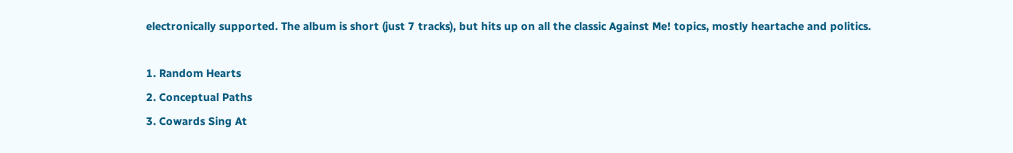electronically supported. The album is short (just 7 tracks), but hits up on all the classic Against Me! topics, mostly heartache and politics.

1. Random Hearts
2. Conceptual Paths
3. Cowards Sing At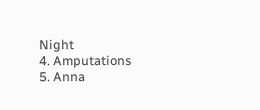Night
4. Amputations
5. Anna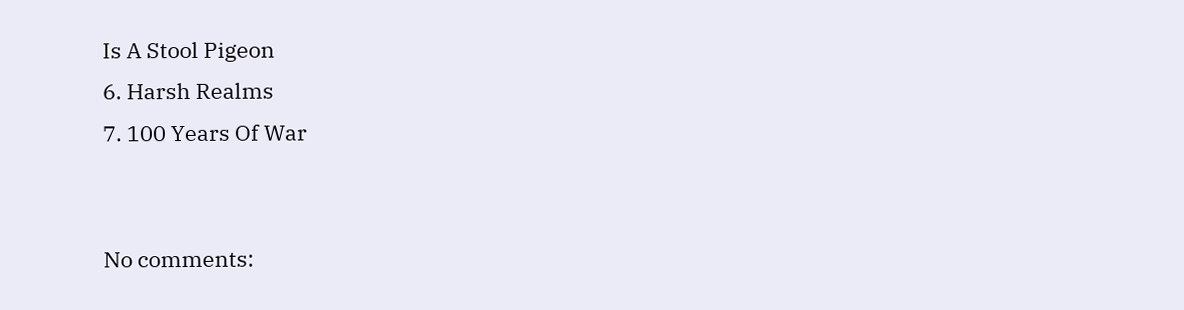Is A Stool Pigeon
6. Harsh Realms
7. 100 Years Of War


No comments: